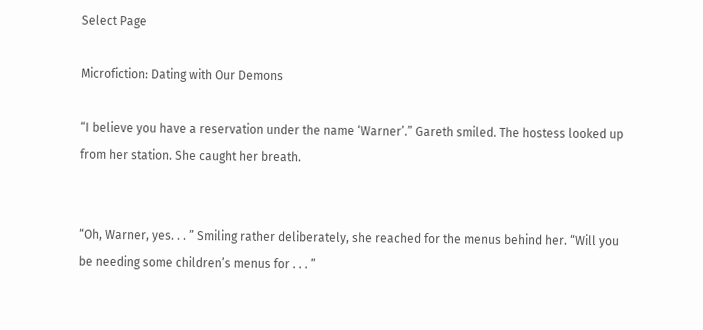Select Page

Microfiction: Dating with Our Demons

“I believe you have a reservation under the name ‘Warner’.” Gareth smiled. The hostess looked up from her station. She caught her breath.


“Oh, Warner, yes. . . ” Smiling rather deliberately, she reached for the menus behind her. “Will you be needing some children’s menus for . . . ”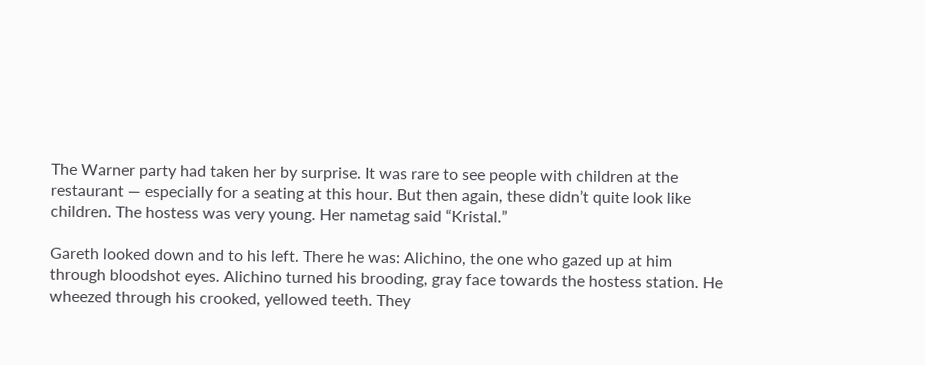The Warner party had taken her by surprise. It was rare to see people with children at the restaurant — especially for a seating at this hour. But then again, these didn’t quite look like children. The hostess was very young. Her nametag said “Kristal.”

Gareth looked down and to his left. There he was: Alichino, the one who gazed up at him through bloodshot eyes. Alichino turned his brooding, gray face towards the hostess station. He wheezed through his crooked, yellowed teeth. They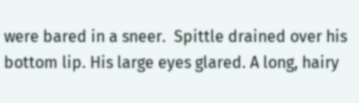were bared in a sneer.  Spittle drained over his bottom lip. His large eyes glared. A long, hairy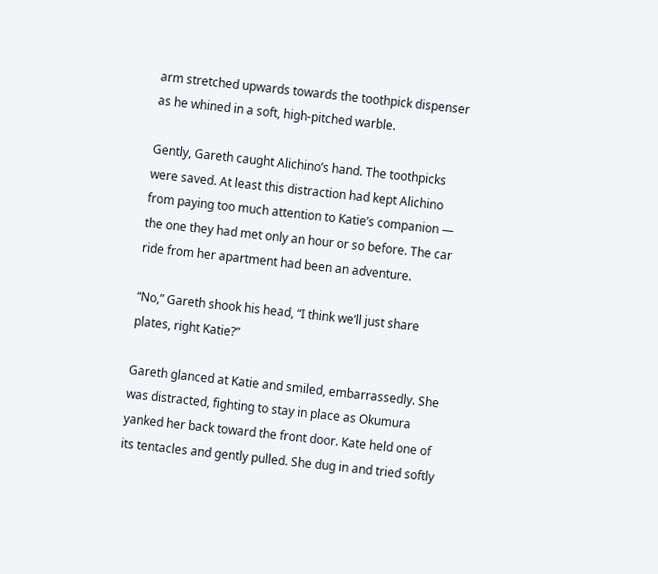arm stretched upwards towards the toothpick dispenser as he whined in a soft, high-pitched warble.

Gently, Gareth caught Alichino’s hand. The toothpicks were saved. At least this distraction had kept Alichino from paying too much attention to Katie’s companion — the one they had met only an hour or so before. The car ride from her apartment had been an adventure.

“No,” Gareth shook his head, “I think we’ll just share plates, right Katie?”

Gareth glanced at Katie and smiled, embarrassedly. She was distracted, fighting to stay in place as Okumura yanked her back toward the front door. Kate held one of its tentacles and gently pulled. She dug in and tried softly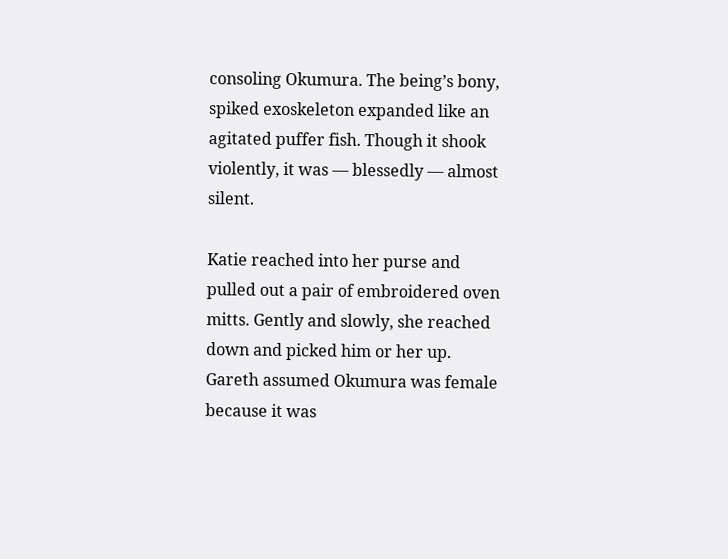consoling Okumura. The being’s bony, spiked exoskeleton expanded like an agitated puffer fish. Though it shook violently, it was — blessedly — almost silent.

Katie reached into her purse and pulled out a pair of embroidered oven mitts. Gently and slowly, she reached down and picked him or her up. Gareth assumed Okumura was female because it was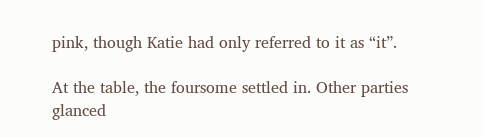pink, though Katie had only referred to it as “it”.

At the table, the foursome settled in. Other parties glanced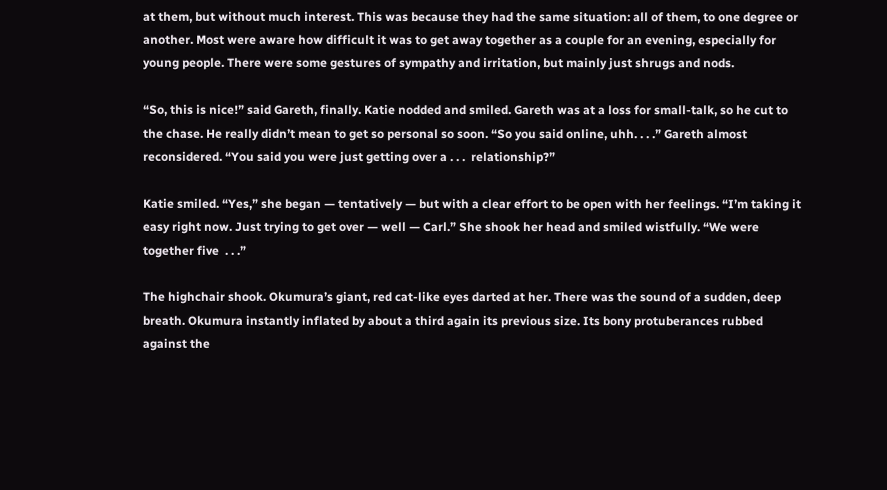at them, but without much interest. This was because they had the same situation: all of them, to one degree or another. Most were aware how difficult it was to get away together as a couple for an evening, especially for young people. There were some gestures of sympathy and irritation, but mainly just shrugs and nods.

“So, this is nice!” said Gareth, finally. Katie nodded and smiled. Gareth was at a loss for small-talk, so he cut to the chase. He really didn’t mean to get so personal so soon. “So you said online, uhh. . . .” Gareth almost reconsidered. “You said you were just getting over a . . .  relationship?”

Katie smiled. “Yes,” she began — tentatively — but with a clear effort to be open with her feelings. “I’m taking it easy right now. Just trying to get over — well — Carl.” She shook her head and smiled wistfully. “We were together five  . . .”

The highchair shook. Okumura’s giant, red cat-like eyes darted at her. There was the sound of a sudden, deep breath. Okumura instantly inflated by about a third again its previous size. Its bony protuberances rubbed against the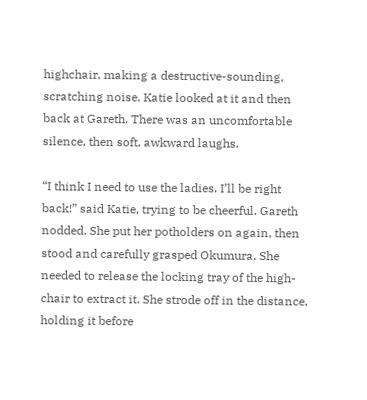highchair, making a destructive-sounding, scratching noise. Katie looked at it and then back at Gareth. There was an uncomfortable silence, then soft, awkward laughs.

“I think I need to use the ladies. I’ll be right back!” said Katie, trying to be cheerful. Gareth nodded. She put her potholders on again, then stood and carefully grasped Okumura. She needed to release the locking tray of the high-chair to extract it. She strode off in the distance, holding it before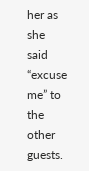her as she said “excuse me” to the other guests.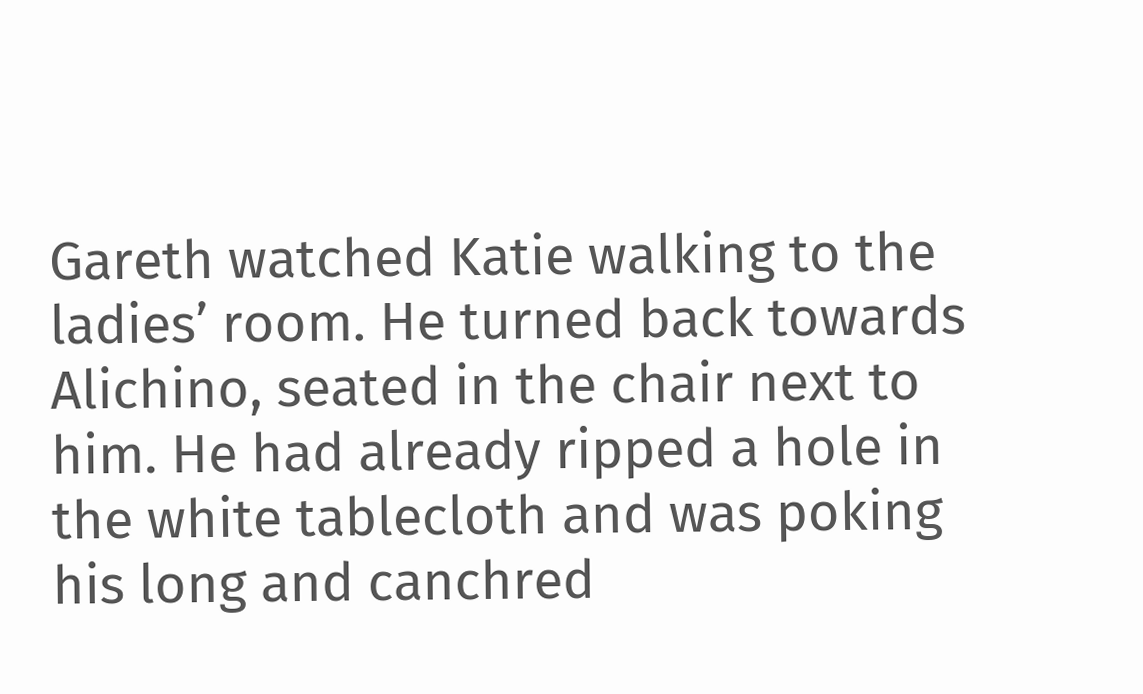Gareth watched Katie walking to the ladies’ room. He turned back towards Alichino, seated in the chair next to him. He had already ripped a hole in the white tablecloth and was poking his long and canchred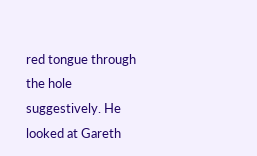red tongue through the hole suggestively. He looked at Gareth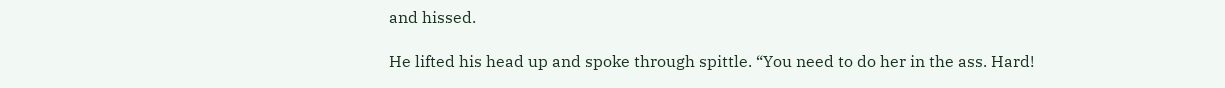and hissed.

He lifted his head up and spoke through spittle. “You need to do her in the ass. Hard!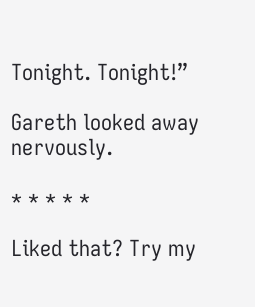Tonight. Tonight!”

Gareth looked away nervously.

* * * * *

Liked that? Try my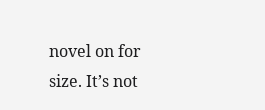novel on for size. It’s not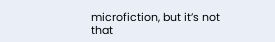microfiction, but it’s not that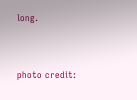long.


photo credit: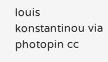louis konstantinou via photopin cc